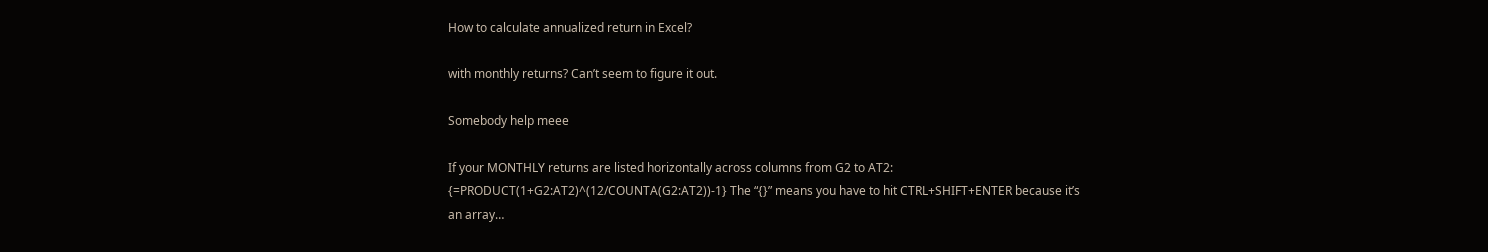How to calculate annualized return in Excel?

with monthly returns? Can’t seem to figure it out.

Somebody help meee

If your MONTHLY returns are listed horizontally across columns from G2 to AT2: {=PRODUCT(1+G2:AT2)^(12/COUNTA(G2:AT2))-1} The “{}” means you have to hit CTRL+SHIFT+ENTER because it’s an array…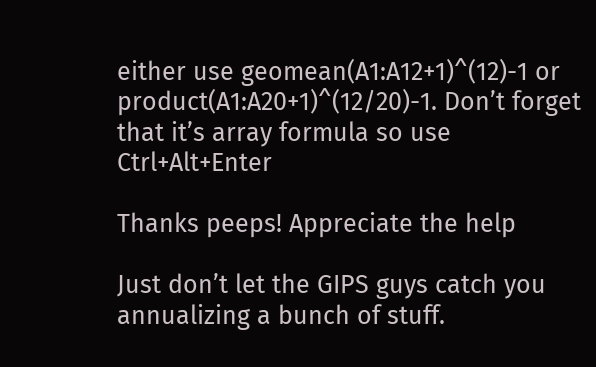either use geomean(A1:A12+1)^(12)-1 or product(A1:A20+1)^(12/20)-1. Don’t forget that it’s array formula so use Ctrl+Alt+Enter

Thanks peeps! Appreciate the help

Just don’t let the GIPS guys catch you annualizing a bunch of stuff.